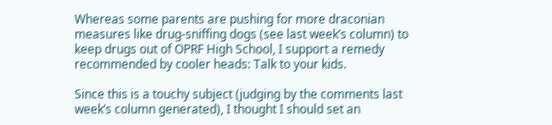Whereas some parents are pushing for more draconian measures like drug-sniffing dogs (see last week’s column) to keep drugs out of OPRF High School, I support a remedy recommended by cooler heads: Talk to your kids.

Since this is a touchy subject (judging by the comments last week’s column generated), I thought I should set an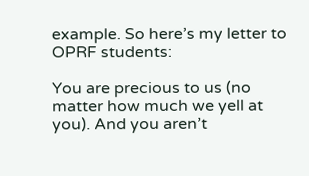example. So here’s my letter to OPRF students:

You are precious to us (no matter how much we yell at you). And you aren’t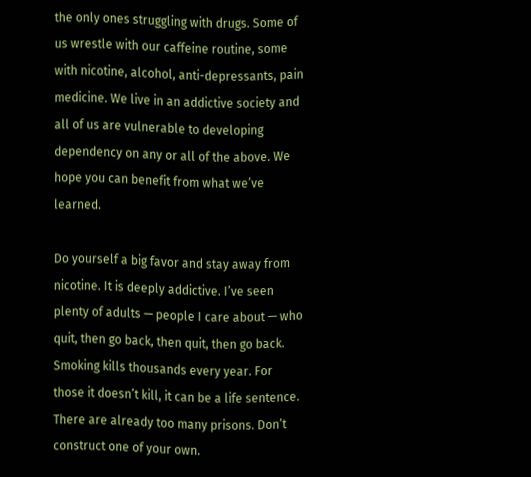the only ones struggling with drugs. Some of us wrestle with our caffeine routine, some with nicotine, alcohol, anti-depressants, pain medicine. We live in an addictive society and all of us are vulnerable to developing dependency on any or all of the above. We hope you can benefit from what we’ve learned.

Do yourself a big favor and stay away from nicotine. It is deeply addictive. I’ve seen plenty of adults — people I care about — who quit, then go back, then quit, then go back. Smoking kills thousands every year. For those it doesn’t kill, it can be a life sentence. There are already too many prisons. Don’t construct one of your own.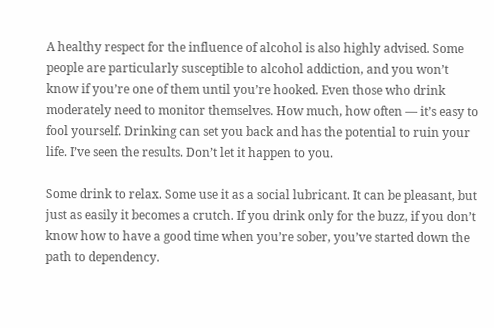A healthy respect for the influence of alcohol is also highly advised. Some people are particularly susceptible to alcohol addiction, and you won’t know if you’re one of them until you’re hooked. Even those who drink moderately need to monitor themselves. How much, how often — it’s easy to fool yourself. Drinking can set you back and has the potential to ruin your life. I’ve seen the results. Don’t let it happen to you.

Some drink to relax. Some use it as a social lubricant. It can be pleasant, but just as easily it becomes a crutch. If you drink only for the buzz, if you don’t know how to have a good time when you’re sober, you’ve started down the path to dependency.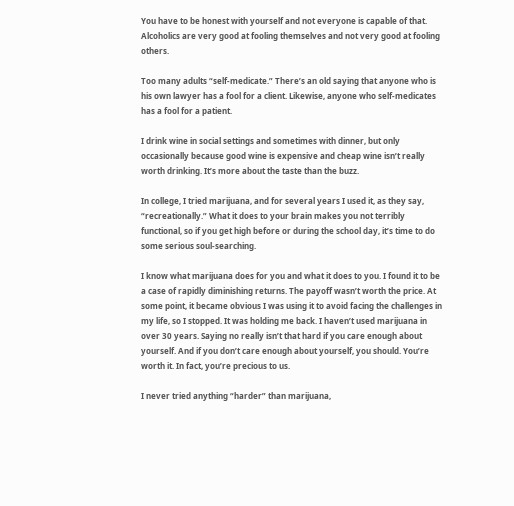You have to be honest with yourself and not everyone is capable of that. Alcoholics are very good at fooling themselves and not very good at fooling others.

Too many adults “self-medicate.” There’s an old saying that anyone who is his own lawyer has a fool for a client. Likewise, anyone who self-medicates has a fool for a patient.

I drink wine in social settings and sometimes with dinner, but only occasionally because good wine is expensive and cheap wine isn’t really worth drinking. It’s more about the taste than the buzz.

In college, I tried marijuana, and for several years I used it, as they say, “recreationally.” What it does to your brain makes you not terribly functional, so if you get high before or during the school day, it’s time to do some serious soul-searching.

I know what marijuana does for you and what it does to you. I found it to be a case of rapidly diminishing returns. The payoff wasn’t worth the price. At some point, it became obvious I was using it to avoid facing the challenges in my life, so I stopped. It was holding me back. I haven’t used marijuana in over 30 years. Saying no really isn’t that hard if you care enough about yourself. And if you don’t care enough about yourself, you should. You’re worth it. In fact, you’re precious to us.

I never tried anything “harder” than marijuana,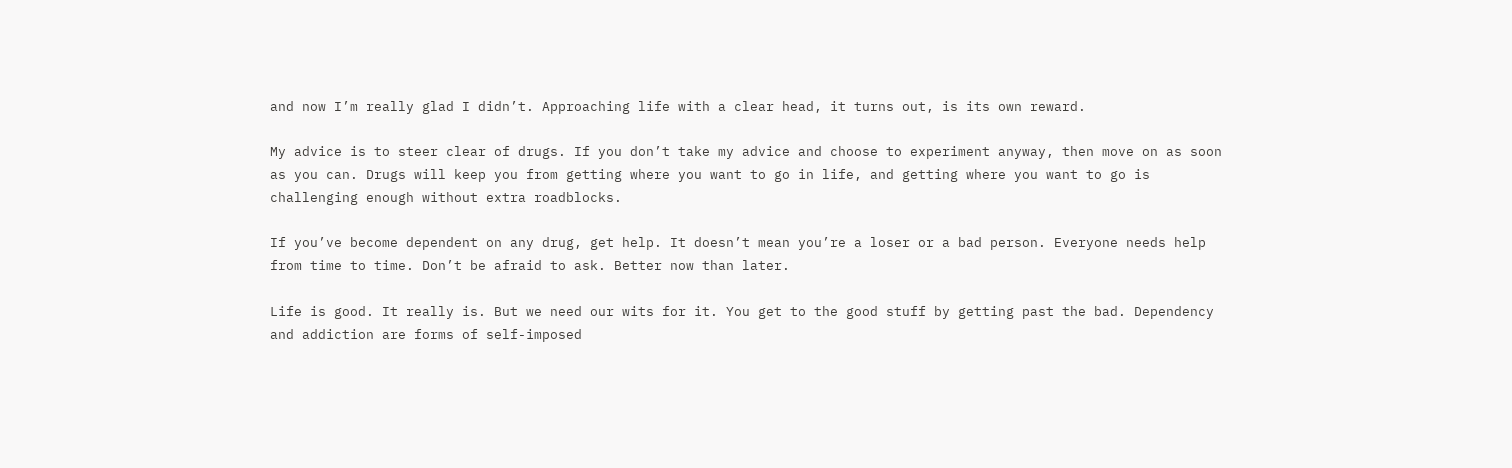and now I’m really glad I didn’t. Approaching life with a clear head, it turns out, is its own reward.

My advice is to steer clear of drugs. If you don’t take my advice and choose to experiment anyway, then move on as soon as you can. Drugs will keep you from getting where you want to go in life, and getting where you want to go is challenging enough without extra roadblocks.

If you’ve become dependent on any drug, get help. It doesn’t mean you’re a loser or a bad person. Everyone needs help from time to time. Don’t be afraid to ask. Better now than later.

Life is good. It really is. But we need our wits for it. You get to the good stuff by getting past the bad. Dependency and addiction are forms of self-imposed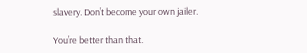slavery. Don’t become your own jailer.

You’re better than that.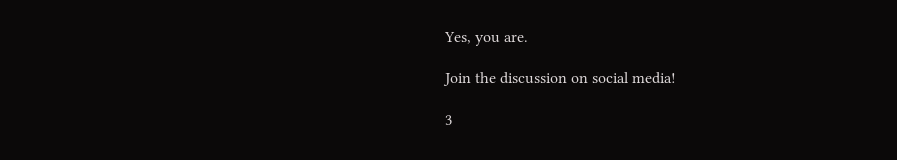Yes, you are.

Join the discussion on social media!

3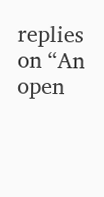replies on “An open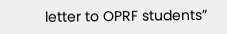letter to OPRF students”